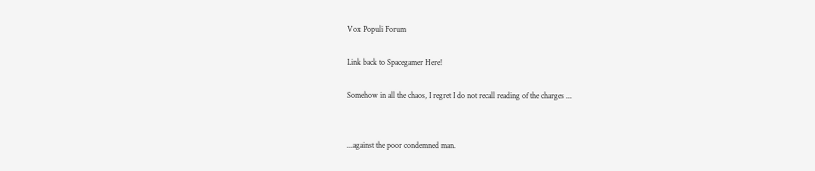Vox Populi Forum

Link back to Spacegamer Here!

Somehow in all the chaos, I regret I do not recall reading of the charges ...


...against the poor condemned man.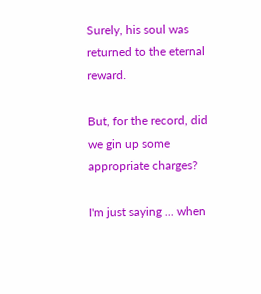Surely, his soul was returned to the eternal reward.

But, for the record, did we gin up some appropriate charges?

I'm just saying ... when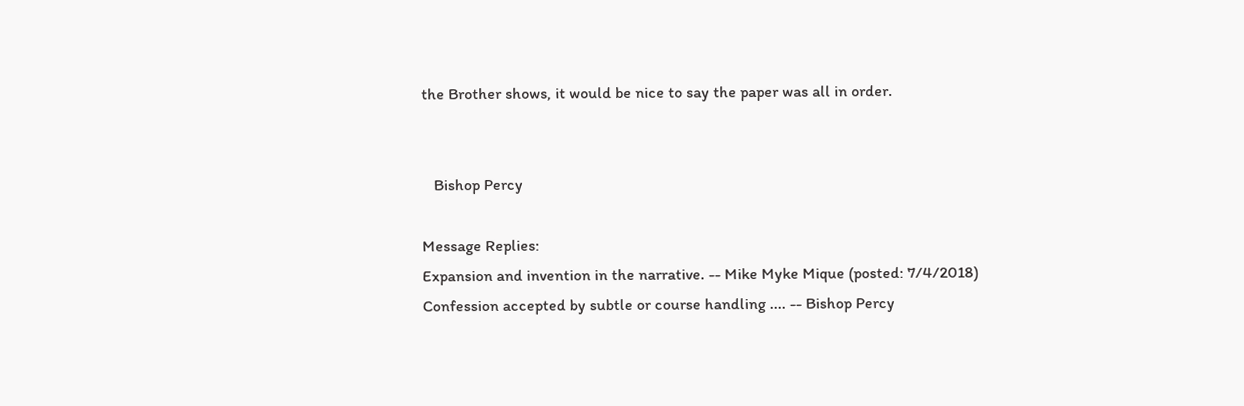the Brother shows, it would be nice to say the paper was all in order.


   Bishop Percy

Message Replies:
Expansion and invention in the narrative. -- Mike Myke Mique (posted: 7/4/2018)
Confession accepted by subtle or course handling .... -- Bishop Percy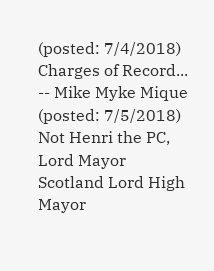(posted: 7/4/2018)
Charges of Record... -- Mike Myke Mique (posted: 7/5/2018)
Not Henri the PC, Lord Mayor Scotland Lord High Mayor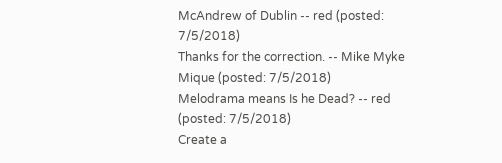McAndrew of Dublin -- red (posted: 7/5/2018)
Thanks for the correction. -- Mike Myke Mique (posted: 7/5/2018)
Melodrama means Is he Dead? -- red (posted: 7/5/2018)
Create a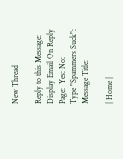New Thread

Reply to this Message:
Display Email On Reply Page:  Yes: No:
Type "Spammers Suck":
Message Title:

| Home |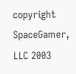copyright SpaceGamer, LLC 2003